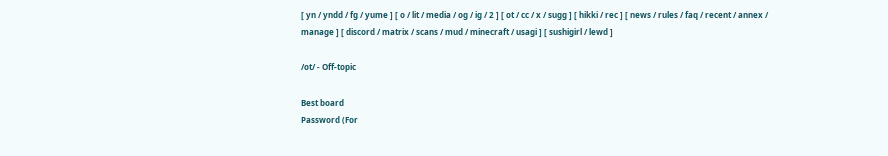[ yn / yndd / fg / yume ] [ o / lit / media / og / ig / 2 ] [ ot / cc / x / sugg ] [ hikki / rec ] [ news / rules / faq / recent / annex / manage ] [ discord / matrix / scans / mud / minecraft / usagi ] [ sushigirl / lewd ]

/ot/ - Off-topic

Best board
Password (For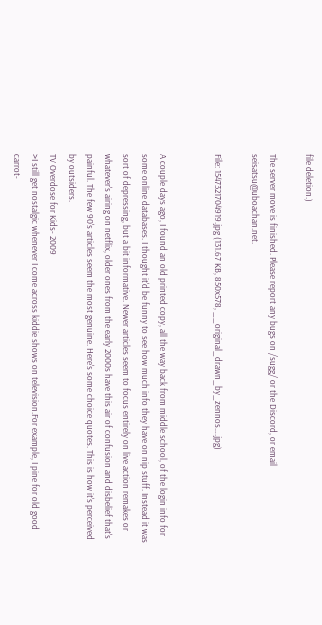file deletion.)

The server move is finished. Please report any bugs on /sugg/ or the Discord, or email seisatsu@uboachan.net.

File: 1547321704919.jpg (131.67 KB, 850x578, __original_drawn_by_zennos….jpg)


A couple days ago, I found an old printed copy, all the way back from middle school, of the login info for some online databases. I thought it'd be funny to see how much info they have on nip stuff. Instead it was sort of depressing, but a bit informative. Newer articles seem to focus entirely on live action remakes or whatever's airing on netflix, older ones from the early 2000s have this air of confusion and disbelief that's painful. The few 90's articles seem the most genuine. Here's some choice quotes. This is how it's perceived by outsiders.
TV Overdose for Kids- 2009
>I still get nostalgic whenever I come across kiddie shows on television.For example, I pine for old good carrot-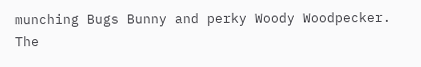munching Bugs Bunny and perky Woody Woodpecker. The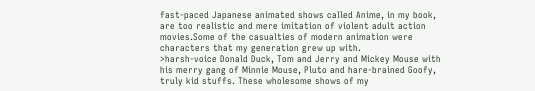fast-paced Japanese animated shows called Anime, in my book, are too realistic and mere imitation of violent adult action movies.Some of the casualties of modern animation were characters that my generation grew up with.
>harsh-voice Donald Duck, Tom and Jerry and Mickey Mouse with his merry gang of Minnie Mouse, Pluto and hare-brained Goofy, truly kid stuffs. These wholesome shows of my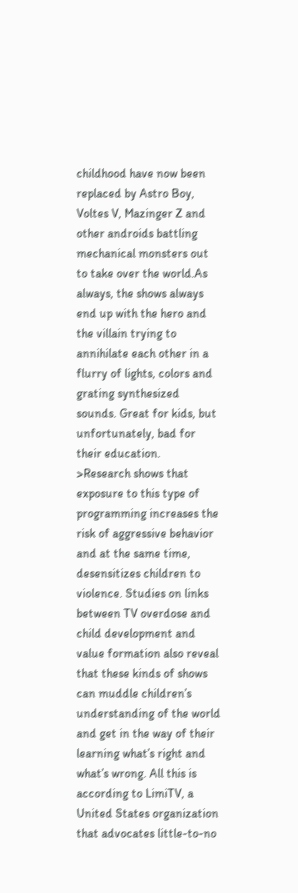childhood have now been replaced by Astro Boy, Voltes V, Mazinger Z and other androids battling mechanical monsters out to take over the world.As always, the shows always end up with the hero and the villain trying to annihilate each other in a flurry of lights, colors and grating synthesized sounds. Great for kids, but unfortunately, bad for their education.
>Research shows that exposure to this type of programming increases the risk of aggressive behavior and at the same time, desensitizes children to violence. Studies on links between TV overdose and child development and value formation also reveal that these kinds of shows can muddle children’s understanding of the world and get in the way of their learning what’s right and what’s wrong. All this is according to LimiTV, a United States organization that advocates little-to-no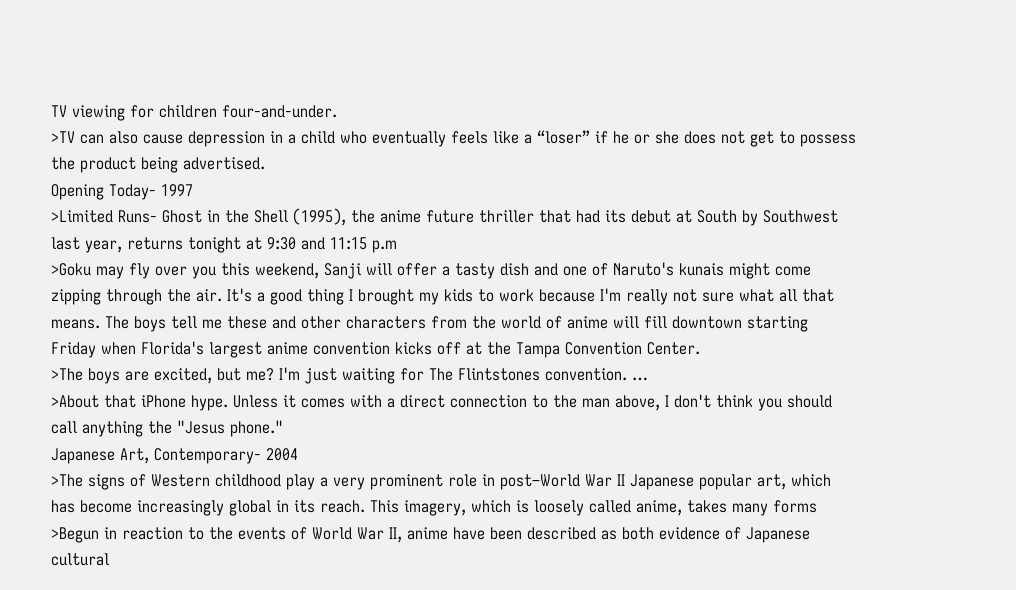TV viewing for children four-and-under.
>TV can also cause depression in a child who eventually feels like a “loser” if he or she does not get to possess the product being advertised.
Opening Today- 1997
>Limited Runs- Ghost in the Shell (1995), the anime future thriller that had its debut at South by Southwest last year, returns tonight at 9:30 and 11:15 p.m
>Goku may fly over you this weekend, Sanji will offer a tasty dish and one of Naruto's kunais might come zipping through the air. It's a good thing I brought my kids to work because I'm really not sure what all that means. The boys tell me these and other characters from the world of anime will fill downtown starting Friday when Florida's largest anime convention kicks off at the Tampa Convention Center.
>The boys are excited, but me? I'm just waiting for The Flintstones convention. …
>About that iPhone hype. Unless it comes with a direct connection to the man above, I don't think you should call anything the "Jesus phone."
Japanese Art, Contemporary- 2004
>The signs of Western childhood play a very prominent role in post–World War II Japanese popular art, which has become increasingly global in its reach. This imagery, which is loosely called anime, takes many forms
>Begun in reaction to the events of World War II, anime have been described as both evidence of Japanese cultural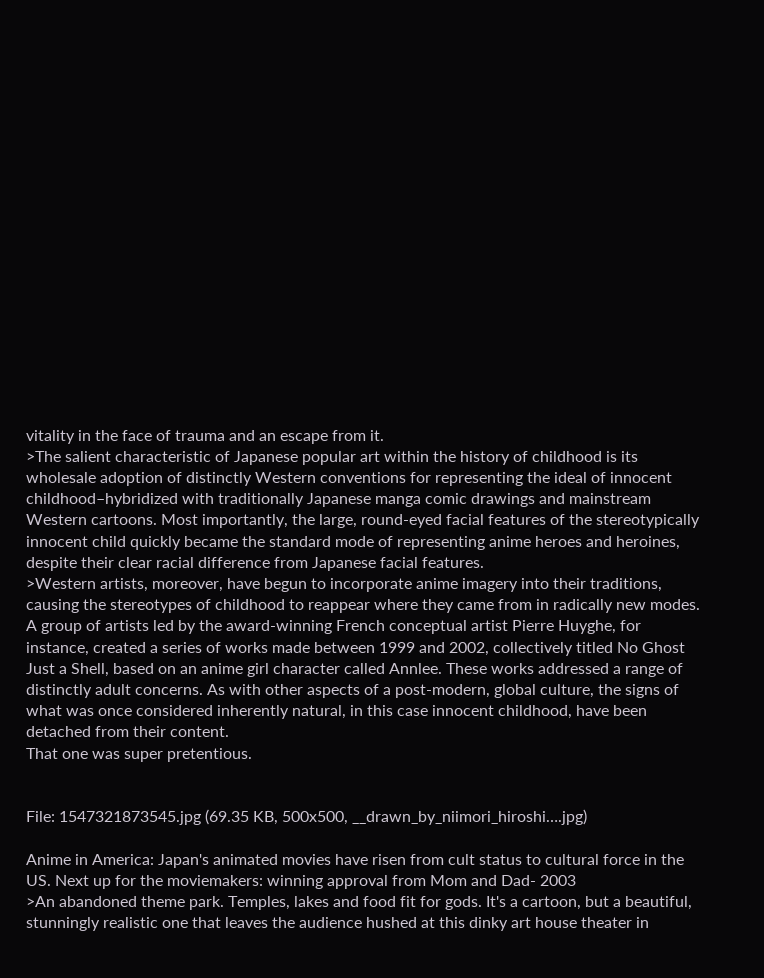vitality in the face of trauma and an escape from it.
>The salient characteristic of Japanese popular art within the history of childhood is its wholesale adoption of distinctly Western conventions for representing the ideal of innocent childhood–hybridized with traditionally Japanese manga comic drawings and mainstream Western cartoons. Most importantly, the large, round-eyed facial features of the stereotypically innocent child quickly became the standard mode of representing anime heroes and heroines, despite their clear racial difference from Japanese facial features.
>Western artists, moreover, have begun to incorporate anime imagery into their traditions, causing the stereotypes of childhood to reappear where they came from in radically new modes. A group of artists led by the award-winning French conceptual artist Pierre Huyghe, for instance, created a series of works made between 1999 and 2002, collectively titled No Ghost Just a Shell, based on an anime girl character called Annlee. These works addressed a range of distinctly adult concerns. As with other aspects of a post-modern, global culture, the signs of what was once considered inherently natural, in this case innocent childhood, have been detached from their content.
That one was super pretentious.


File: 1547321873545.jpg (69.35 KB, 500x500, __drawn_by_niimori_hiroshi….jpg)

Anime in America: Japan's animated movies have risen from cult status to cultural force in the US. Next up for the moviemakers: winning approval from Mom and Dad- 2003
>An abandoned theme park. Temples, lakes and food fit for gods. It's a cartoon, but a beautiful, stunningly realistic one that leaves the audience hushed at this dinky art house theater in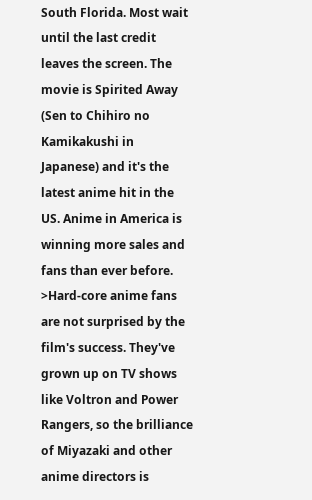South Florida. Most wait until the last credit leaves the screen. The movie is Spirited Away (Sen to Chihiro no Kamikakushi in Japanese) and it's the latest anime hit in the US. Anime in America is winning more sales and fans than ever before.
>Hard-core anime fans are not surprised by the film's success. They've grown up on TV shows like Voltron and Power Rangers, so the brilliance of Miyazaki and other anime directors is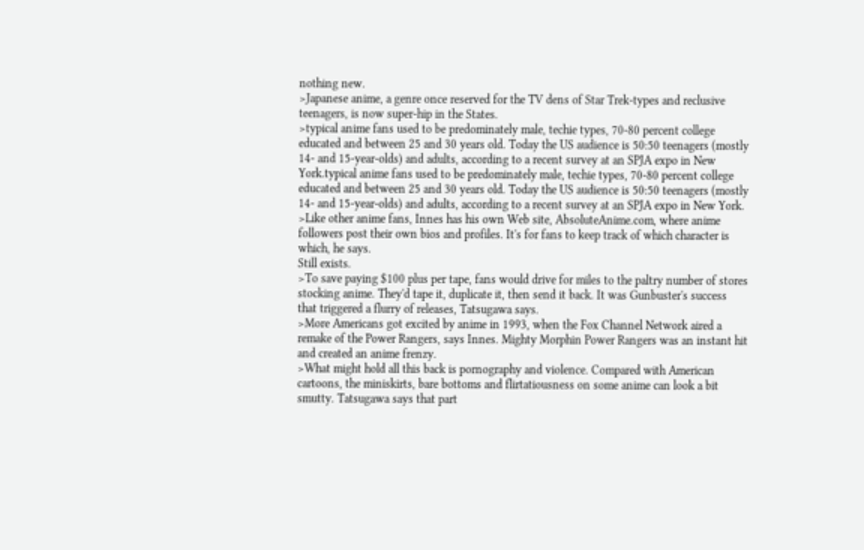nothing new.
>Japanese anime, a genre once reserved for the TV dens of Star Trek-types and reclusive teenagers, is now super-hip in the States.
>typical anime fans used to be predominately male, techie types, 70-80 percent college educated and between 25 and 30 years old. Today the US audience is 50:50 teenagers (mostly 14- and 15-year-olds) and adults, according to a recent survey at an SPJA expo in New York.typical anime fans used to be predominately male, techie types, 70-80 percent college educated and between 25 and 30 years old. Today the US audience is 50:50 teenagers (mostly 14- and 15-year-olds) and adults, according to a recent survey at an SPJA expo in New York.
>Like other anime fans, Innes has his own Web site, AbsoluteAnime.com, where anime followers post their own bios and profiles. It's for fans to keep track of which character is which, he says.
Still exists.
>To save paying $100 plus per tape, fans would drive for miles to the paltry number of stores stocking anime. They'd tape it, duplicate it, then send it back. It was Gunbuster's success that triggered a flurry of releases, Tatsugawa says.
>More Americans got excited by anime in 1993, when the Fox Channel Network aired a remake of the Power Rangers, says Innes. Mighty Morphin Power Rangers was an instant hit and created an anime frenzy.
>What might hold all this back is pornography and violence. Compared with American cartoons, the miniskirts, bare bottoms and flirtatiousness on some anime can look a bit smutty. Tatsugawa says that part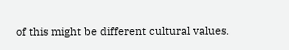of this might be different cultural values.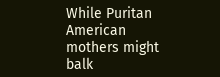While Puritan American mothers might balk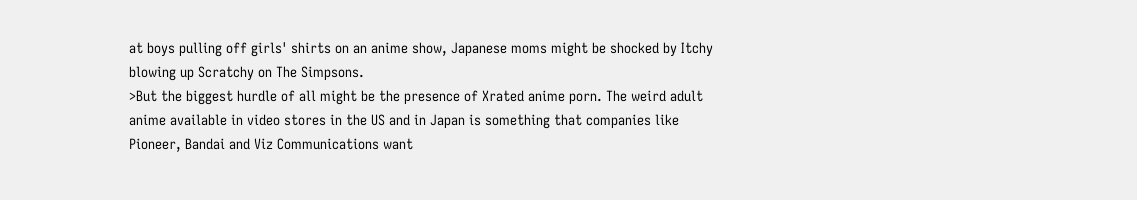at boys pulling off girls' shirts on an anime show, Japanese moms might be shocked by Itchy blowing up Scratchy on The Simpsons.
>But the biggest hurdle of all might be the presence of Xrated anime porn. The weird adult anime available in video stores in the US and in Japan is something that companies like Pioneer, Bandai and Viz Communications want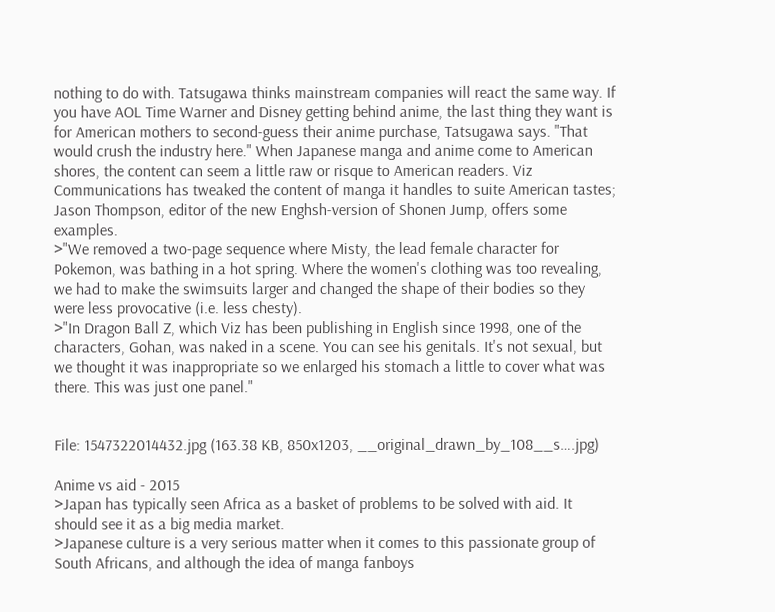nothing to do with. Tatsugawa thinks mainstream companies will react the same way. If you have AOL Time Warner and Disney getting behind anime, the last thing they want is for American mothers to second-guess their anime purchase, Tatsugawa says. "That would crush the industry here." When Japanese manga and anime come to American shores, the content can seem a little raw or risque to American readers. Viz Communications has tweaked the content of manga it handles to suite American tastes; Jason Thompson, editor of the new Enghsh-version of Shonen Jump, offers some examples.
>"We removed a two-page sequence where Misty, the lead female character for Pokemon, was bathing in a hot spring. Where the women's clothing was too revealing, we had to make the swimsuits larger and changed the shape of their bodies so they were less provocative (i.e. less chesty).
>"In Dragon Ball Z, which Viz has been publishing in English since 1998, one of the characters, Gohan, was naked in a scene. You can see his genitals. It's not sexual, but we thought it was inappropriate so we enlarged his stomach a little to cover what was there. This was just one panel."


File: 1547322014432.jpg (163.38 KB, 850x1203, __original_drawn_by_108__s….jpg)

Anime vs aid - 2015
>Japan has typically seen Africa as a basket of problems to be solved with aid. It should see it as a big media market.
>Japanese culture is a very serious matter when it comes to this passionate group of South Africans, and although the idea of manga fanboys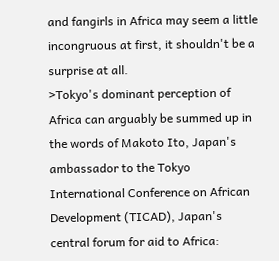and fangirls in Africa may seem a little incongruous at first, it shouldn't be a surprise at all.
>Tokyo's dominant perception of Africa can arguably be summed up in the words of Makoto Ito, Japan's ambassador to the Tokyo International Conference on African Development (TICAD), Japan's central forum for aid to Africa: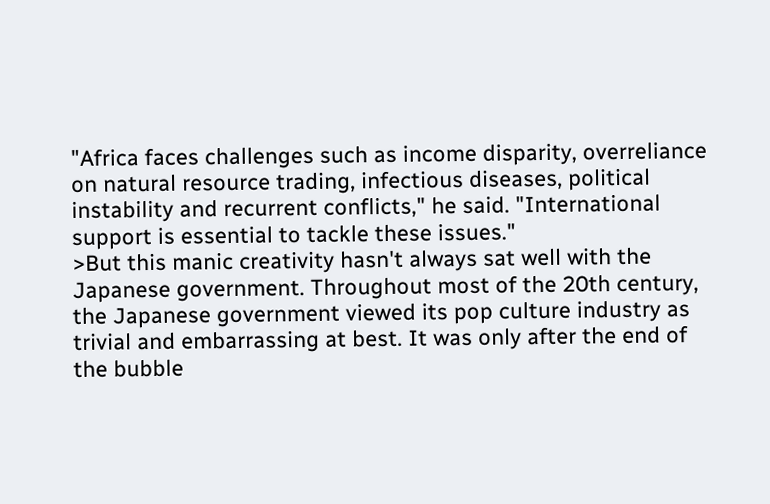"Africa faces challenges such as income disparity, overreliance on natural resource trading, infectious diseases, political instability and recurrent conflicts," he said. "International support is essential to tackle these issues."
>But this manic creativity hasn't always sat well with the Japanese government. Throughout most of the 20th century, the Japanese government viewed its pop culture industry as trivial and embarrassing at best. It was only after the end of the bubble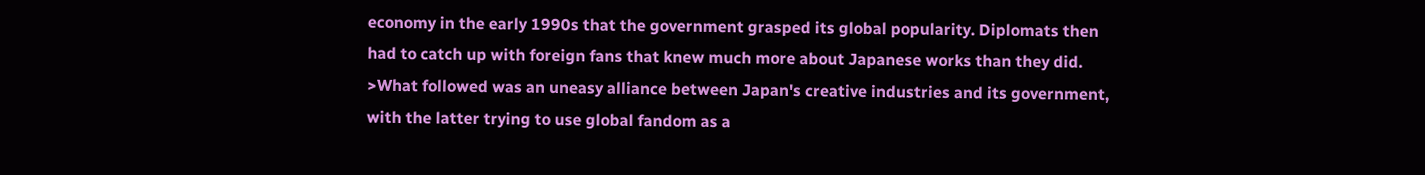economy in the early 1990s that the government grasped its global popularity. Diplomats then had to catch up with foreign fans that knew much more about Japanese works than they did.
>What followed was an uneasy alliance between Japan's creative industries and its government, with the latter trying to use global fandom as a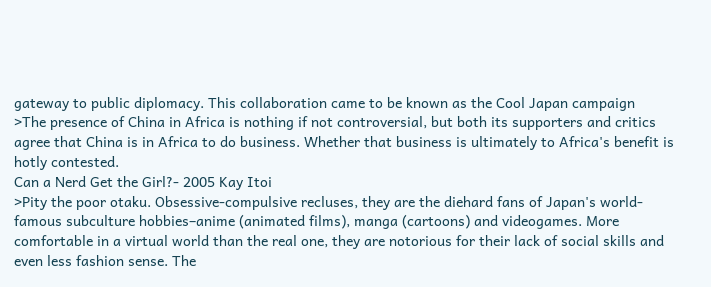gateway to public diplomacy. This collaboration came to be known as the Cool Japan campaign
>The presence of China in Africa is nothing if not controversial, but both its supporters and critics agree that China is in Africa to do business. Whether that business is ultimately to Africa's benefit is hotly contested.
Can a Nerd Get the Girl?- 2005 Kay Itoi
>Pity the poor otaku. Obsessive-compulsive recluses, they are the diehard fans of Japan's world-famous subculture hobbies–anime (animated films), manga (cartoons) and videogames. More comfortable in a virtual world than the real one, they are notorious for their lack of social skills and even less fashion sense. The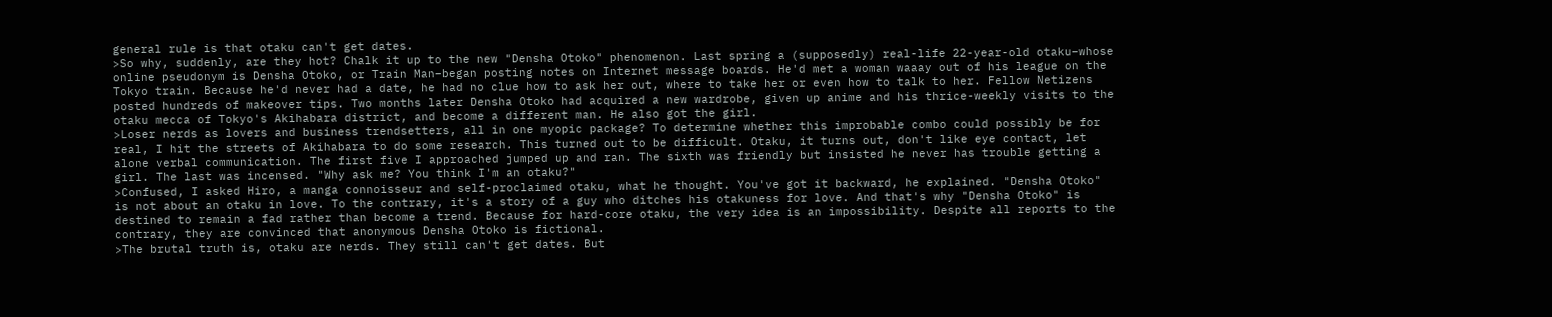general rule is that otaku can't get dates.
>So why, suddenly, are they hot? Chalk it up to the new "Densha Otoko" phenomenon. Last spring a (supposedly) real-life 22-year-old otaku–whose online pseudonym is Densha Otoko, or Train Man–began posting notes on Internet message boards. He'd met a woman waaay out of his league on the Tokyo train. Because he'd never had a date, he had no clue how to ask her out, where to take her or even how to talk to her. Fellow Netizens posted hundreds of makeover tips. Two months later Densha Otoko had acquired a new wardrobe, given up anime and his thrice-weekly visits to the otaku mecca of Tokyo's Akihabara district, and become a different man. He also got the girl.
>Loser nerds as lovers and business trendsetters, all in one myopic package? To determine whether this improbable combo could possibly be for real, I hit the streets of Akihabara to do some research. This turned out to be difficult. Otaku, it turns out, don't like eye contact, let alone verbal communication. The first five I approached jumped up and ran. The sixth was friendly but insisted he never has trouble getting a girl. The last was incensed. "Why ask me? You think I'm an otaku?"
>Confused, I asked Hiro, a manga connoisseur and self-proclaimed otaku, what he thought. You've got it backward, he explained. "Densha Otoko" is not about an otaku in love. To the contrary, it's a story of a guy who ditches his otakuness for love. And that's why "Densha Otoko" is destined to remain a fad rather than become a trend. Because for hard-core otaku, the very idea is an impossibility. Despite all reports to the contrary, they are convinced that anonymous Densha Otoko is fictional.
>The brutal truth is, otaku are nerds. They still can't get dates. But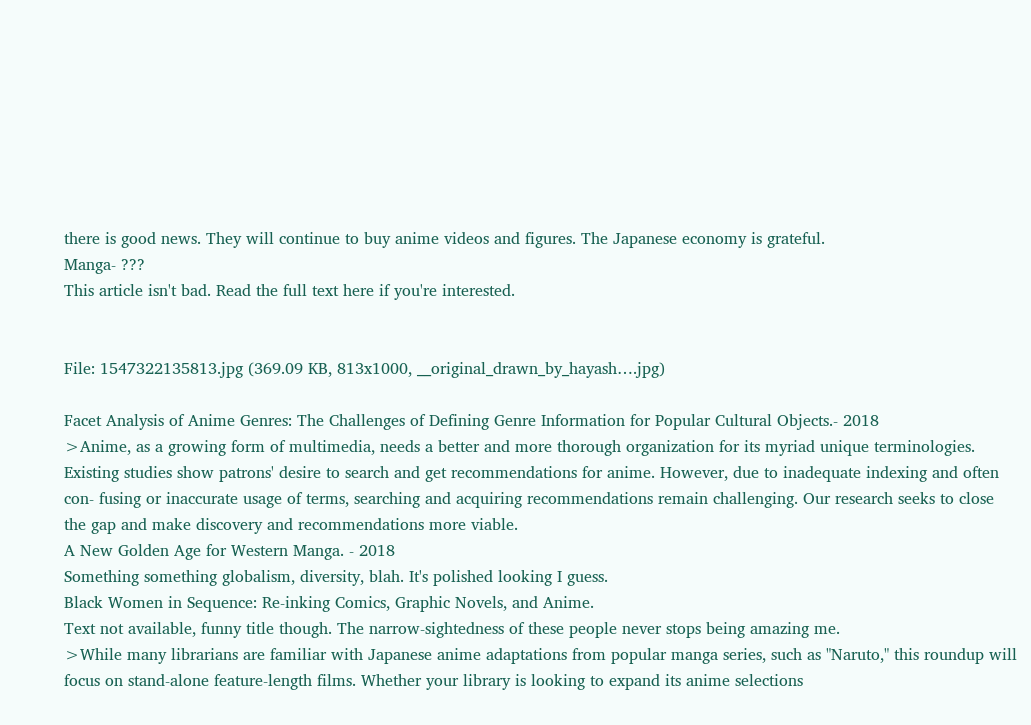there is good news. They will continue to buy anime videos and figures. The Japanese economy is grateful.
Manga- ???
This article isn't bad. Read the full text here if you're interested.


File: 1547322135813.jpg (369.09 KB, 813x1000, __original_drawn_by_hayash….jpg)

Facet Analysis of Anime Genres: The Challenges of Defining Genre Information for Popular Cultural Objects.- 2018
>Anime, as a growing form of multimedia, needs a better and more thorough organization for its myriad unique terminologies. Existing studies show patrons' desire to search and get recommendations for anime. However, due to inadequate indexing and often con- fusing or inaccurate usage of terms, searching and acquiring recommendations remain challenging. Our research seeks to close the gap and make discovery and recommendations more viable.
A New Golden Age for Western Manga. - 2018
Something something globalism, diversity, blah. It's polished looking I guess.
Black Women in Sequence: Re-inking Comics, Graphic Novels, and Anime.
Text not available, funny title though. The narrow-sightedness of these people never stops being amazing me.
>While many librarians are familiar with Japanese anime adaptations from popular manga series, such as "Naruto," this roundup will focus on stand-alone feature-length films. Whether your library is looking to expand its anime selections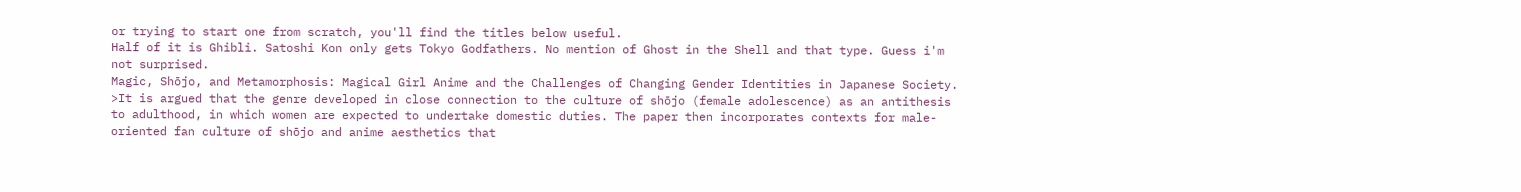or trying to start one from scratch, you'll find the titles below useful.
Half of it is Ghibli. Satoshi Kon only gets Tokyo Godfathers. No mention of Ghost in the Shell and that type. Guess i'm not surprised.
Magic, Shōjo, and Metamorphosis: Magical Girl Anime and the Challenges of Changing Gender Identities in Japanese Society.
>It is argued that the genre developed in close connection to the culture of shōjo (female adolescence) as an antithesis to adulthood, in which women are expected to undertake domestic duties. The paper then incorporates contexts for male-oriented fan culture of shōjo and anime aesthetics that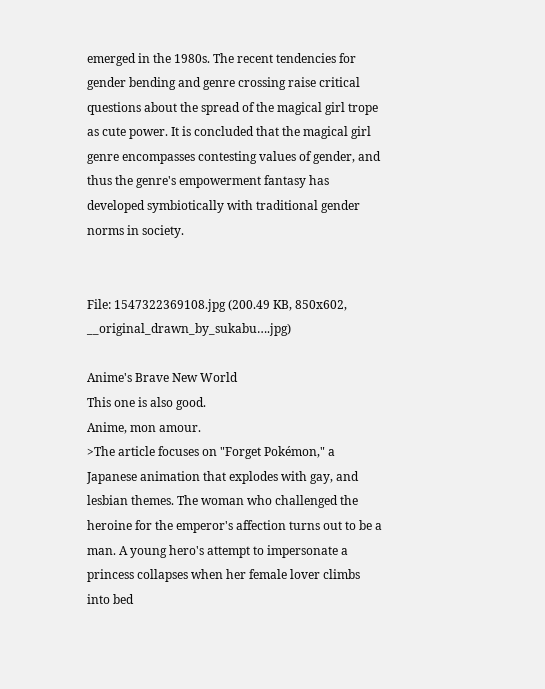emerged in the 1980s. The recent tendencies for gender bending and genre crossing raise critical questions about the spread of the magical girl trope as cute power. It is concluded that the magical girl genre encompasses contesting values of gender, and thus the genre's empowerment fantasy has developed symbiotically with traditional gender norms in society.


File: 1547322369108.jpg (200.49 KB, 850x602, __original_drawn_by_sukabu….jpg)

Anime's Brave New World
This one is also good.
Anime, mon amour.
>The article focuses on "Forget Pokémon," a Japanese animation that explodes with gay, and lesbian themes. The woman who challenged the heroine for the emperor's affection turns out to be a man. A young hero's attempt to impersonate a princess collapses when her female lover climbs into bed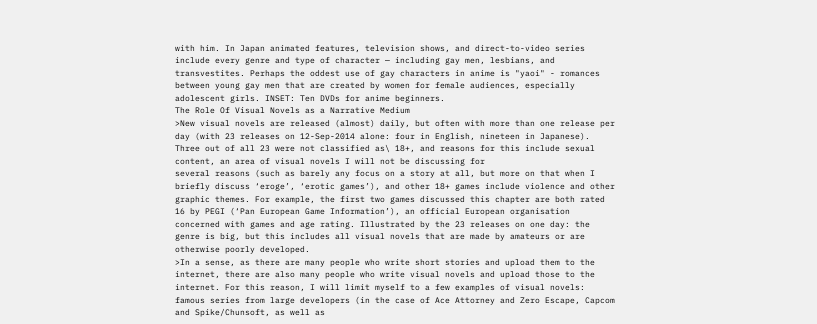with him. In Japan animated features, television shows, and direct-to-video series include every genre and type of character — including gay men, lesbians, and transvestites. Perhaps the oddest use of gay characters in anime is "yaoi" - romances between young gay men that are created by women for female audiences, especially adolescent girls. INSET: Ten DVDs for anime beginners.
The Role Of Visual Novels as a Narrative Medium
>New visual novels are released (almost) daily, but often with more than one release per day (with 23 releases on 12-Sep-2014 alone: four in English, nineteen in Japanese). Three out of all 23 were not classified as\ 18+, and reasons for this include sexual content, an area of visual novels I will not be discussing for
several reasons (such as barely any focus on a story at all, but more on that when I briefly discuss ‘eroge’, ‘erotic games’), and other 18+ games include violence and other graphic themes. For example, the first two games discussed this chapter are both rated 16 by PEGI (‘Pan European Game Information’), an official European organisation concerned with games and age rating. Illustrated by the 23 releases on one day: the genre is big, but this includes all visual novels that are made by amateurs or are otherwise poorly developed.
>In a sense, as there are many people who write short stories and upload them to the internet, there are also many people who write visual novels and upload those to the internet. For this reason, I will limit myself to a few examples of visual novels: famous series from large developers (in the case of Ace Attorney and Zero Escape, Capcom and Spike/Chunsoft, as well as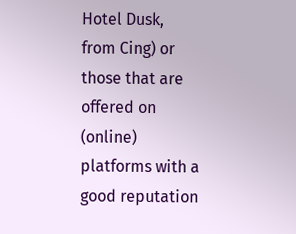Hotel Dusk, from Cing) or those that are offered on (online) platforms with a good reputation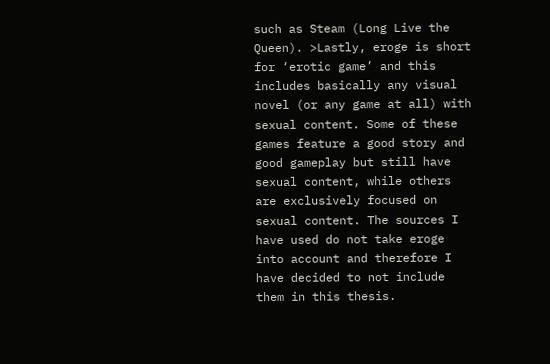such as Steam (Long Live the Queen). >Lastly, eroge is short for ‘erotic game’ and this includes basically any visual novel (or any game at all) with sexual content. Some of these games feature a good story and good gameplay but still have sexual content, while others are exclusively focused on sexual content. The sources I have used do not take eroge into account and therefore I have decided to not include them in this thesis.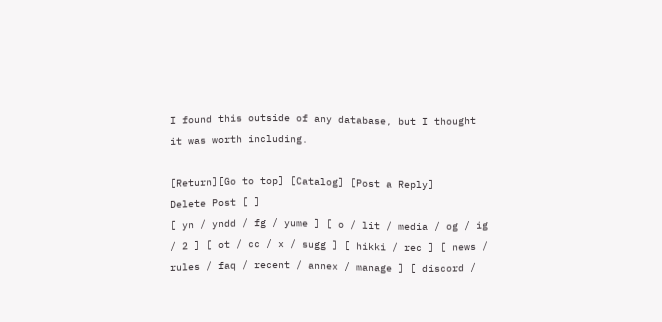I found this outside of any database, but I thought it was worth including.

[Return][Go to top] [Catalog] [Post a Reply]
Delete Post [ ]
[ yn / yndd / fg / yume ] [ o / lit / media / og / ig / 2 ] [ ot / cc / x / sugg ] [ hikki / rec ] [ news / rules / faq / recent / annex / manage ] [ discord /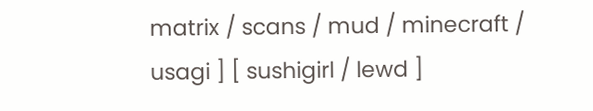matrix / scans / mud / minecraft / usagi ] [ sushigirl / lewd ]